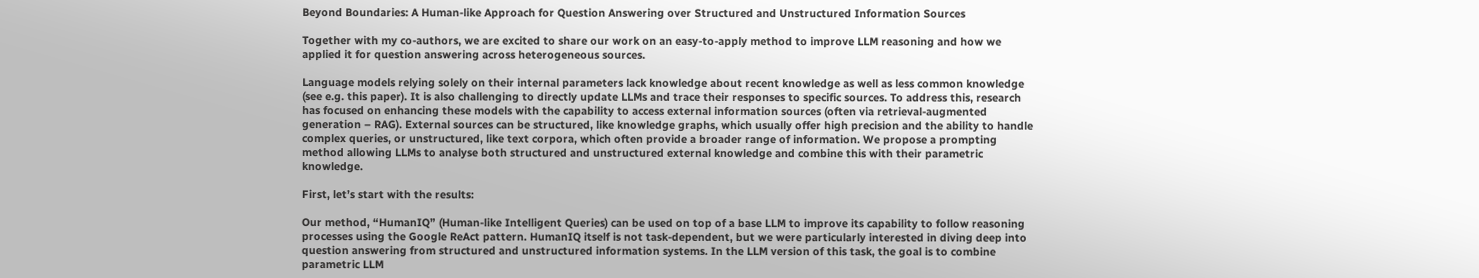Beyond Boundaries: A Human-like Approach for Question Answering over Structured and Unstructured Information Sources

Together with my co-authors, we are excited to share our work on an easy-to-apply method to improve LLM reasoning and how we applied it for question answering across heterogeneous sources.

Language models relying solely on their internal parameters lack knowledge about recent knowledge as well as less common knowledge (see e.g. this paper). It is also challenging to directly update LLMs and trace their responses to specific sources. To address this, research has focused on enhancing these models with the capability to access external information sources (often via retrieval-augmented generation – RAG). External sources can be structured, like knowledge graphs, which usually offer high precision and the ability to handle complex queries, or unstructured, like text corpora, which often provide a broader range of information. We propose a prompting method allowing LLMs to analyse both structured and unstructured external knowledge and combine this with their parametric knowledge.

First, let’s start with the results:

Our method, “HumanIQ” (Human-like Intelligent Queries) can be used on top of a base LLM to improve its capability to follow reasoning processes using the Google ReAct pattern. HumanIQ itself is not task-dependent, but we were particularly interested in diving deep into question answering from structured and unstructured information systems. In the LLM version of this task, the goal is to combine parametric LLM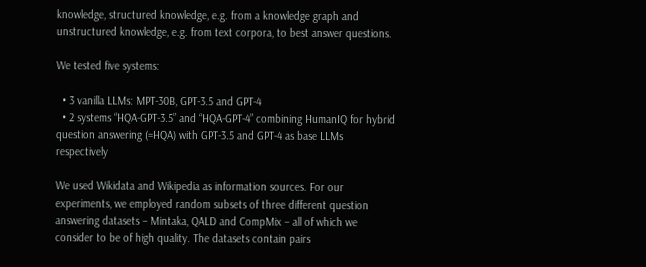knowledge, structured knowledge, e.g. from a knowledge graph and unstructured knowledge, e.g. from text corpora, to best answer questions.

We tested five systems:

  • 3 vanilla LLMs: MPT-30B, GPT-3.5 and GPT-4
  • 2 systems “HQA-GPT-3.5” and “HQA-GPT-4” combining HumanIQ for hybrid question answering (=HQA) with GPT-3.5 and GPT-4 as base LLMs respectively

We used Wikidata and Wikipedia as information sources. For our experiments, we employed random subsets of three different question answering datasets – Mintaka, QALD and CompMix – all of which we consider to be of high quality. The datasets contain pairs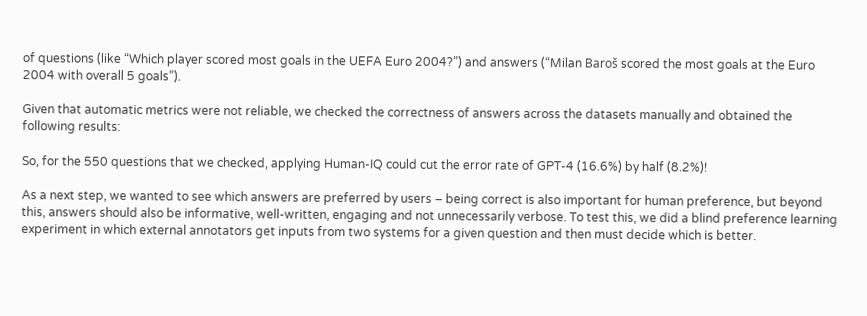of questions (like “Which player scored most goals in the UEFA Euro 2004?”) and answers (“Milan Baroš scored the most goals at the Euro 2004 with overall 5 goals”).

Given that automatic metrics were not reliable, we checked the correctness of answers across the datasets manually and obtained the following results:

So, for the 550 questions that we checked, applying Human-IQ could cut the error rate of GPT-4 (16.6%) by half (8.2%)!

As a next step, we wanted to see which answers are preferred by users – being correct is also important for human preference, but beyond this, answers should also be informative, well-written, engaging and not unnecessarily verbose. To test this, we did a blind preference learning experiment in which external annotators get inputs from two systems for a given question and then must decide which is better.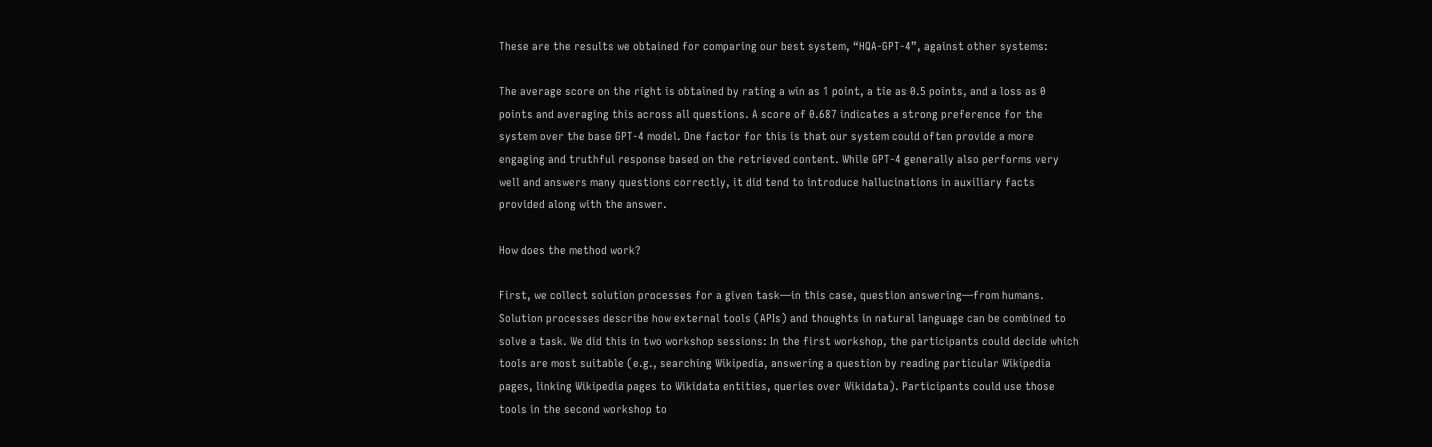These are the results we obtained for comparing our best system, “HQA-GPT-4”, against other systems:

The average score on the right is obtained by rating a win as 1 point, a tie as 0.5 points, and a loss as 0 points and averaging this across all questions. A score of 0.687 indicates a strong preference for the system over the base GPT-4 model. One factor for this is that our system could often provide a more engaging and truthful response based on the retrieved content. While GPT-4 generally also performs very well and answers many questions correctly, it did tend to introduce hallucinations in auxiliary facts provided along with the answer.

How does the method work?

First, we collect solution processes for a given task—in this case, question answering—from humans. Solution processes describe how external tools (APIs) and thoughts in natural language can be combined to solve a task. We did this in two workshop sessions: In the first workshop, the participants could decide which tools are most suitable (e.g., searching Wikipedia, answering a question by reading particular Wikipedia pages, linking Wikipedia pages to Wikidata entities, queries over Wikidata). Participants could use those tools in the second workshop to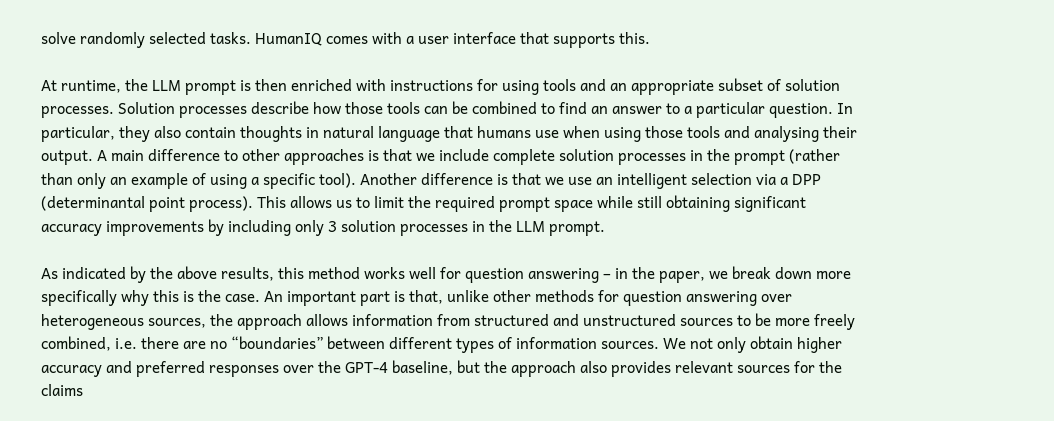solve randomly selected tasks. HumanIQ comes with a user interface that supports this.

At runtime, the LLM prompt is then enriched with instructions for using tools and an appropriate subset of solution processes. Solution processes describe how those tools can be combined to find an answer to a particular question. In particular, they also contain thoughts in natural language that humans use when using those tools and analysing their output. A main difference to other approaches is that we include complete solution processes in the prompt (rather than only an example of using a specific tool). Another difference is that we use an intelligent selection via a DPP (determinantal point process). This allows us to limit the required prompt space while still obtaining significant accuracy improvements by including only 3 solution processes in the LLM prompt.

As indicated by the above results, this method works well for question answering – in the paper, we break down more specifically why this is the case. An important part is that, unlike other methods for question answering over heterogeneous sources, the approach allows information from structured and unstructured sources to be more freely combined, i.e. there are no “boundaries” between different types of information sources. We not only obtain higher accuracy and preferred responses over the GPT-4 baseline, but the approach also provides relevant sources for the claims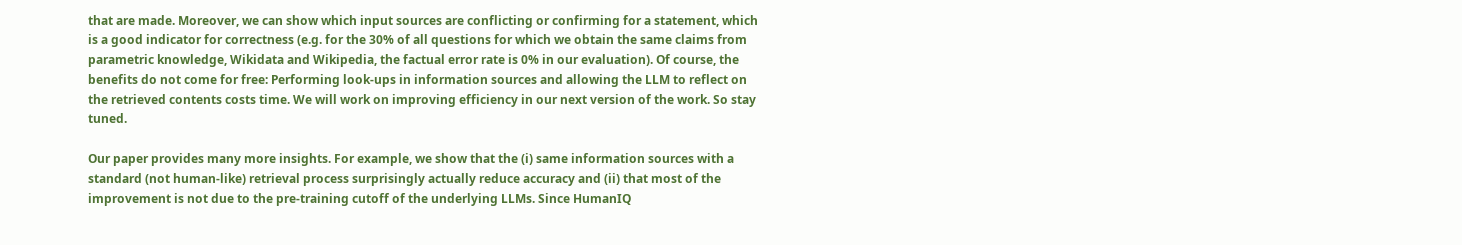that are made. Moreover, we can show which input sources are conflicting or confirming for a statement, which is a good indicator for correctness (e.g. for the 30% of all questions for which we obtain the same claims from parametric knowledge, Wikidata and Wikipedia, the factual error rate is 0% in our evaluation). Of course, the benefits do not come for free: Performing look-ups in information sources and allowing the LLM to reflect on the retrieved contents costs time. We will work on improving efficiency in our next version of the work. So stay tuned.

Our paper provides many more insights. For example, we show that the (i) same information sources with a standard (not human-like) retrieval process surprisingly actually reduce accuracy and (ii) that most of the improvement is not due to the pre-training cutoff of the underlying LLMs. Since HumanIQ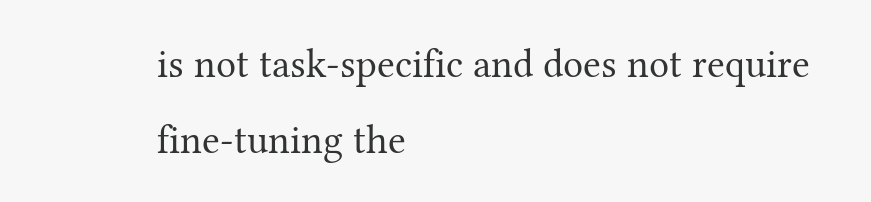is not task-specific and does not require fine-tuning the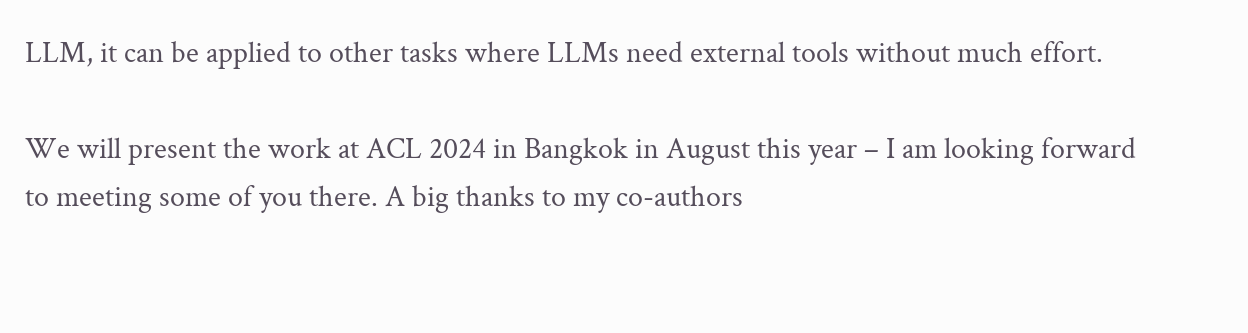LLM, it can be applied to other tasks where LLMs need external tools without much effort.

We will present the work at ACL 2024 in Bangkok in August this year – I am looking forward to meeting some of you there. A big thanks to my co-authors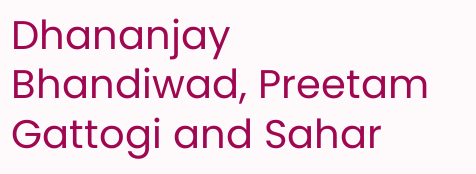Dhananjay Bhandiwad, Preetam Gattogi and Sahar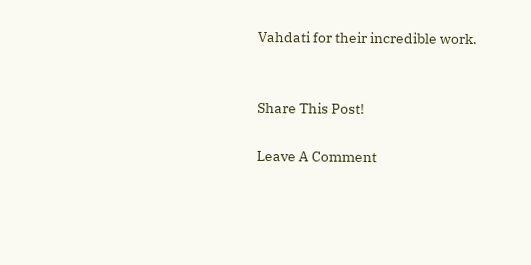Vahdati for their incredible work.


Share This Post!

Leave A Comment